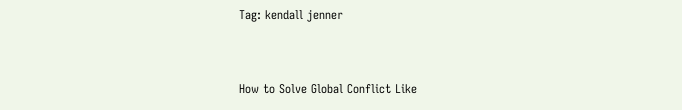Tag: kendall jenner


How to Solve Global Conflict Like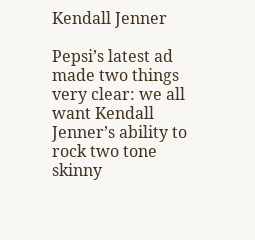Kendall Jenner

Pepsi’s latest ad made two things very clear: we all want Kendall Jenner’s ability to rock two tone skinny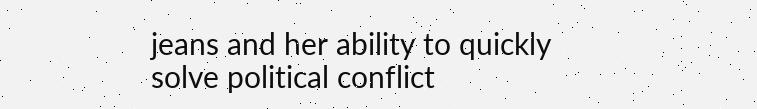jeans and her ability to quickly solve political conflict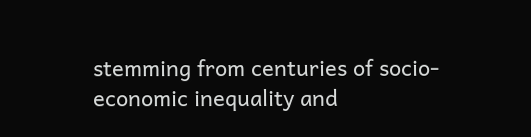stemming from centuries of socio-economic inequality and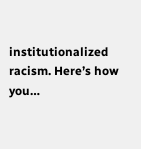institutionalized racism. Here’s how you…